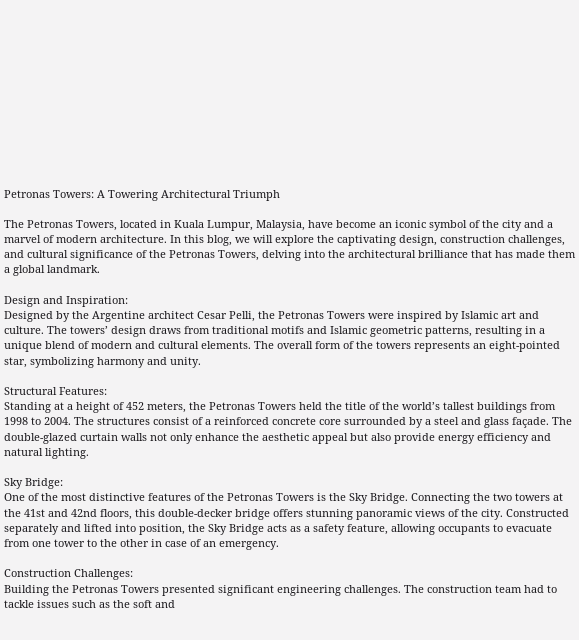Petronas Towers: A Towering Architectural Triumph

The Petronas Towers, located in Kuala Lumpur, Malaysia, have become an iconic symbol of the city and a marvel of modern architecture. In this blog, we will explore the captivating design, construction challenges, and cultural significance of the Petronas Towers, delving into the architectural brilliance that has made them a global landmark.

Design and Inspiration:
Designed by the Argentine architect Cesar Pelli, the Petronas Towers were inspired by Islamic art and culture. The towers’ design draws from traditional motifs and Islamic geometric patterns, resulting in a unique blend of modern and cultural elements. The overall form of the towers represents an eight-pointed star, symbolizing harmony and unity.

Structural Features:
Standing at a height of 452 meters, the Petronas Towers held the title of the world’s tallest buildings from 1998 to 2004. The structures consist of a reinforced concrete core surrounded by a steel and glass façade. The double-glazed curtain walls not only enhance the aesthetic appeal but also provide energy efficiency and natural lighting.

Sky Bridge:
One of the most distinctive features of the Petronas Towers is the Sky Bridge. Connecting the two towers at the 41st and 42nd floors, this double-decker bridge offers stunning panoramic views of the city. Constructed separately and lifted into position, the Sky Bridge acts as a safety feature, allowing occupants to evacuate from one tower to the other in case of an emergency.

Construction Challenges:
Building the Petronas Towers presented significant engineering challenges. The construction team had to tackle issues such as the soft and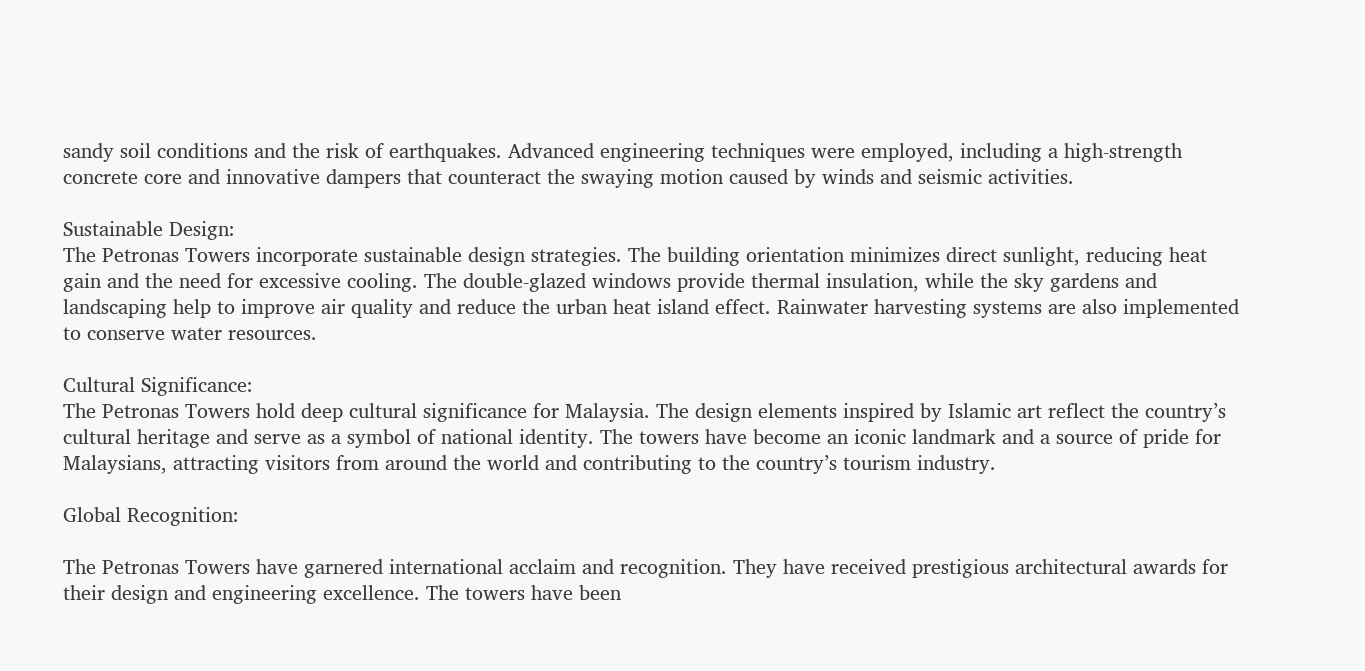sandy soil conditions and the risk of earthquakes. Advanced engineering techniques were employed, including a high-strength concrete core and innovative dampers that counteract the swaying motion caused by winds and seismic activities.

Sustainable Design:
The Petronas Towers incorporate sustainable design strategies. The building orientation minimizes direct sunlight, reducing heat gain and the need for excessive cooling. The double-glazed windows provide thermal insulation, while the sky gardens and landscaping help to improve air quality and reduce the urban heat island effect. Rainwater harvesting systems are also implemented to conserve water resources.

Cultural Significance:
The Petronas Towers hold deep cultural significance for Malaysia. The design elements inspired by Islamic art reflect the country’s cultural heritage and serve as a symbol of national identity. The towers have become an iconic landmark and a source of pride for Malaysians, attracting visitors from around the world and contributing to the country’s tourism industry.

Global Recognition:

The Petronas Towers have garnered international acclaim and recognition. They have received prestigious architectural awards for their design and engineering excellence. The towers have been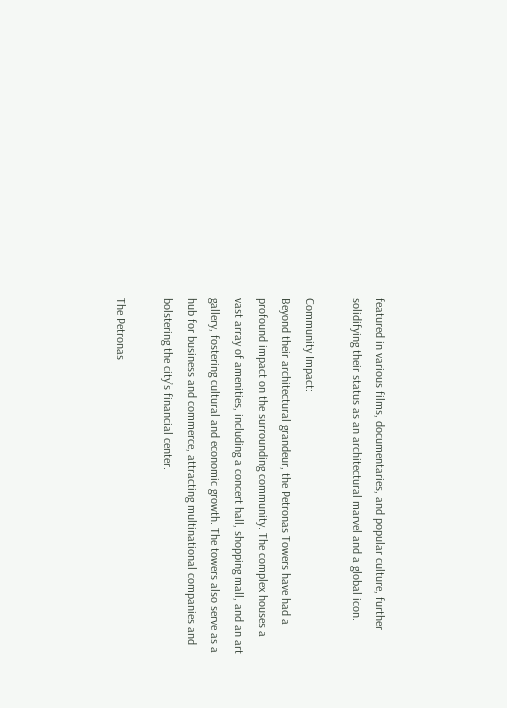featured in various films, documentaries, and popular culture, further solidifying their status as an architectural marvel and a global icon.

Community Impact:
Beyond their architectural grandeur, the Petronas Towers have had a profound impact on the surrounding community. The complex houses a vast array of amenities, including a concert hall, shopping mall, and an art gallery, fostering cultural and economic growth. The towers also serve as a hub for business and commerce, attracting multinational companies and bolstering the city’s financial center.

The Petronas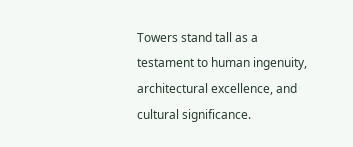Towers stand tall as a testament to human ingenuity, architectural excellence, and cultural significance.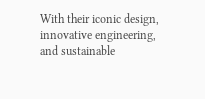With their iconic design, innovative engineering, and sustainable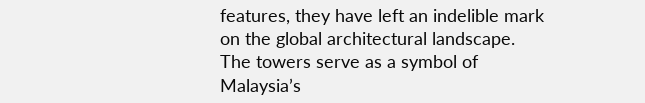features, they have left an indelible mark on the global architectural landscape. The towers serve as a symbol of Malaysia’s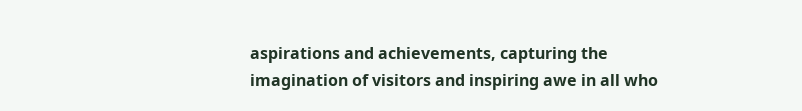aspirations and achievements, capturing the imagination of visitors and inspiring awe in all who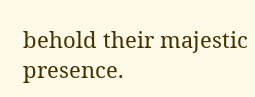behold their majestic presence.